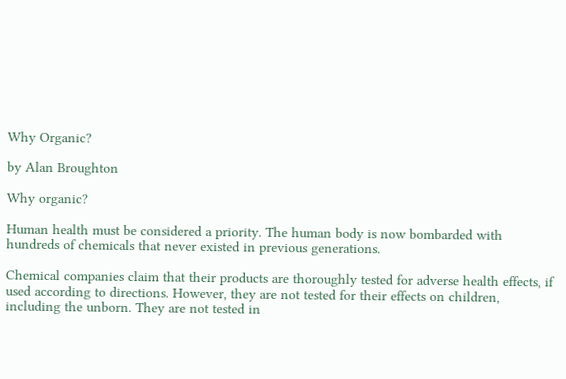Why Organic?

by Alan Broughton

Why organic?

Human health must be considered a priority. The human body is now bombarded with hundreds of chemicals that never existed in previous generations.

Chemical companies claim that their products are thoroughly tested for adverse health effects, if used according to directions. However, they are not tested for their effects on children, including the unborn. They are not tested in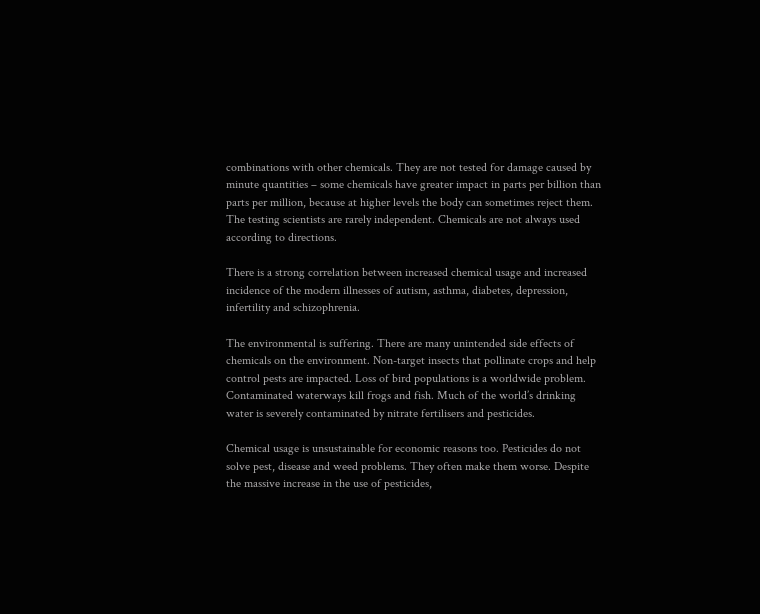combinations with other chemicals. They are not tested for damage caused by minute quantities – some chemicals have greater impact in parts per billion than parts per million, because at higher levels the body can sometimes reject them. The testing scientists are rarely independent. Chemicals are not always used according to directions.

There is a strong correlation between increased chemical usage and increased incidence of the modern illnesses of autism, asthma, diabetes, depression, infertility and schizophrenia.

The environmental is suffering. There are many unintended side effects of chemicals on the environment. Non-target insects that pollinate crops and help control pests are impacted. Loss of bird populations is a worldwide problem. Contaminated waterways kill frogs and fish. Much of the world’s drinking water is severely contaminated by nitrate fertilisers and pesticides.

Chemical usage is unsustainable for economic reasons too. Pesticides do not solve pest, disease and weed problems. They often make them worse. Despite the massive increase in the use of pesticides,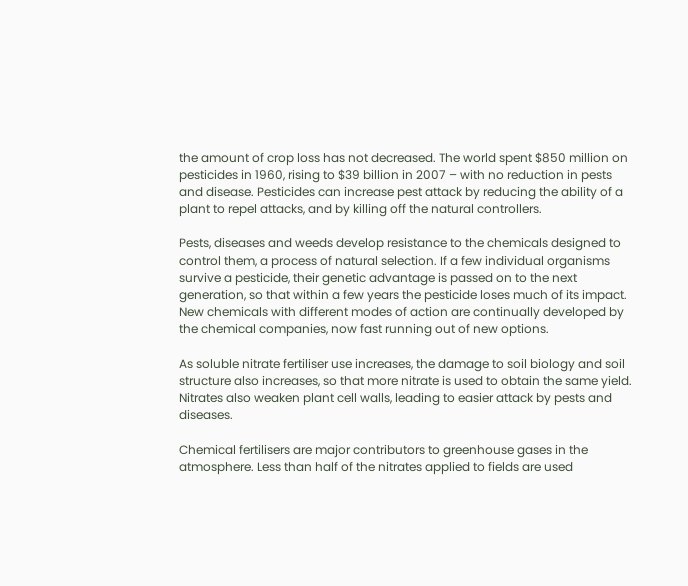the amount of crop loss has not decreased. The world spent $850 million on pesticides in 1960, rising to $39 billion in 2007 – with no reduction in pests and disease. Pesticides can increase pest attack by reducing the ability of a plant to repel attacks, and by killing off the natural controllers.

Pests, diseases and weeds develop resistance to the chemicals designed to control them, a process of natural selection. If a few individual organisms survive a pesticide, their genetic advantage is passed on to the next generation, so that within a few years the pesticide loses much of its impact. New chemicals with different modes of action are continually developed by the chemical companies, now fast running out of new options.

As soluble nitrate fertiliser use increases, the damage to soil biology and soil structure also increases, so that more nitrate is used to obtain the same yield. Nitrates also weaken plant cell walls, leading to easier attack by pests and diseases.

Chemical fertilisers are major contributors to greenhouse gases in the atmosphere. Less than half of the nitrates applied to fields are used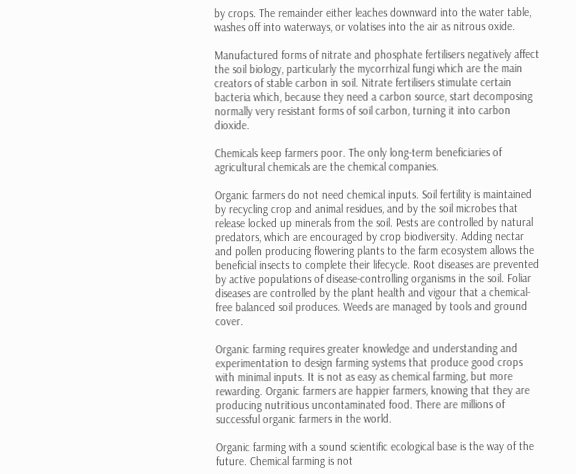by crops. The remainder either leaches downward into the water table, washes off into waterways, or volatises into the air as nitrous oxide.

Manufactured forms of nitrate and phosphate fertilisers negatively affect the soil biology, particularly the mycorrhizal fungi which are the main creators of stable carbon in soil. Nitrate fertilisers stimulate certain bacteria which, because they need a carbon source, start decomposing normally very resistant forms of soil carbon, turning it into carbon dioxide.

Chemicals keep farmers poor. The only long-term beneficiaries of agricultural chemicals are the chemical companies.

Organic farmers do not need chemical inputs. Soil fertility is maintained by recycling crop and animal residues, and by the soil microbes that release locked up minerals from the soil. Pests are controlled by natural predators, which are encouraged by crop biodiversity. Adding nectar and pollen producing flowering plants to the farm ecosystem allows the beneficial insects to complete their lifecycle. Root diseases are prevented by active populations of disease-controlling organisms in the soil. Foliar diseases are controlled by the plant health and vigour that a chemical-free balanced soil produces. Weeds are managed by tools and ground cover.

Organic farming requires greater knowledge and understanding and experimentation to design farming systems that produce good crops with minimal inputs. It is not as easy as chemical farming, but more rewarding. Organic farmers are happier farmers, knowing that they are producing nutritious uncontaminated food. There are millions of successful organic farmers in the world.

Organic farming with a sound scientific ecological base is the way of the future. Chemical farming is not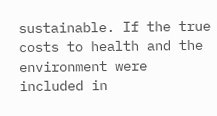sustainable. If the true costs to health and the environment were included in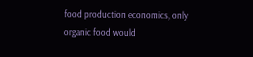food production economics, only organic food would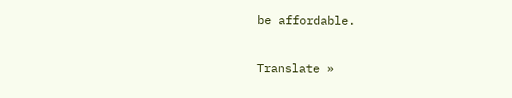be affordable.

Translate »